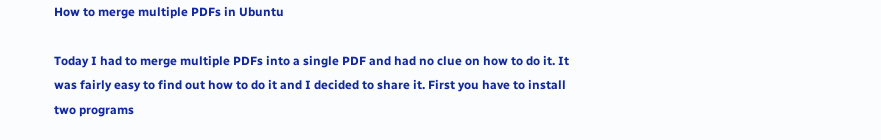How to merge multiple PDFs in Ubuntu

Today I had to merge multiple PDFs into a single PDF and had no clue on how to do it. It was fairly easy to find out how to do it and I decided to share it. First you have to install two programs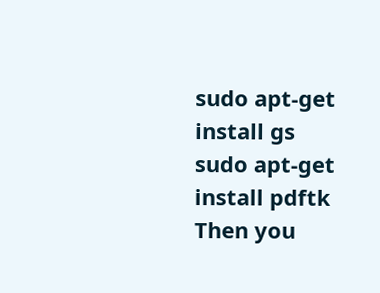sudo apt-get install gs
sudo apt-get install pdftk
Then you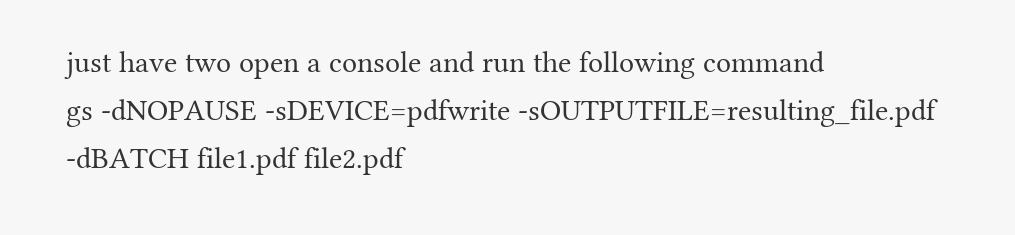just have two open a console and run the following command
gs -dNOPAUSE -sDEVICE=pdfwrite -sOUTPUTFILE=resulting_file.pdf -dBATCH file1.pdf file2.pdf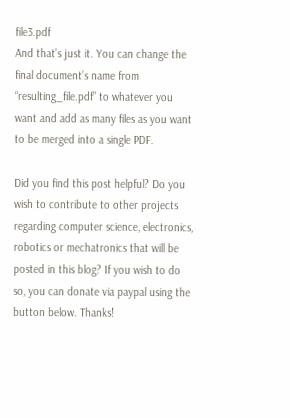file3.pdf
And that’s just it. You can change the final document’s name from “resulting_file.pdf” to whatever you want and add as many files as you want to be merged into a single PDF.

Did you find this post helpful? Do you wish to contribute to other projects regarding computer science, electronics, robotics or mechatronics that will be posted in this blog? If you wish to do so, you can donate via paypal using the button below. Thanks!